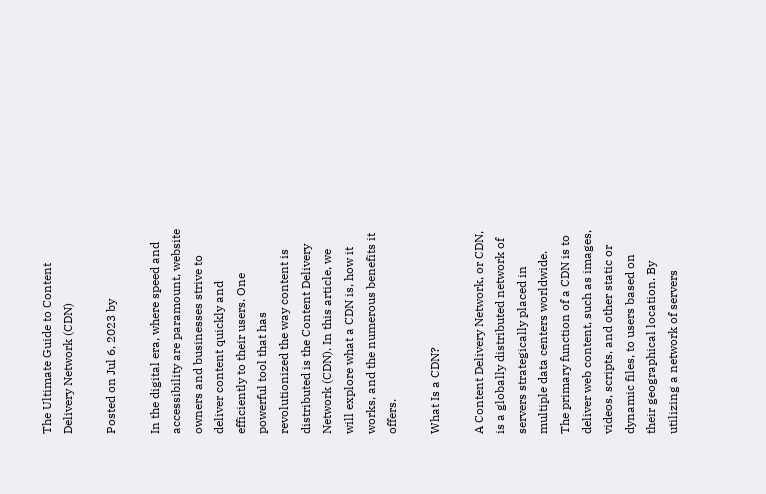The Ultimate Guide to Content Delivery Network (CDN)

Posted on Jul 6, 2023 by

In the digital era, where speed and accessibility are paramount, website owners and businesses strive to deliver content quickly and efficiently to their users. One powerful tool that has revolutionized the way content is distributed is the Content Delivery Network (CDN). In this article, we will explore what a CDN is, how it works, and the numerous benefits it offers.

What Is a CDN?

A Content Delivery Network, or CDN, is a globally distributed network of servers strategically placed in multiple data centers worldwide. The primary function of a CDN is to deliver web content, such as images, videos, scripts, and other static or dynamic files, to users based on their geographical location. By utilizing a network of servers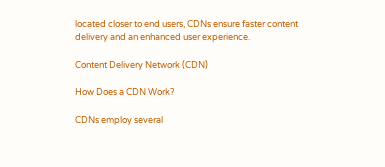located closer to end users, CDNs ensure faster content delivery and an enhanced user experience.

Content Delivery Network (CDN)

How Does a CDN Work?

CDNs employ several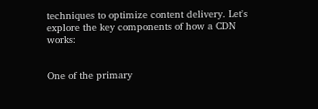techniques to optimize content delivery. Let's explore the key components of how a CDN works:


One of the primary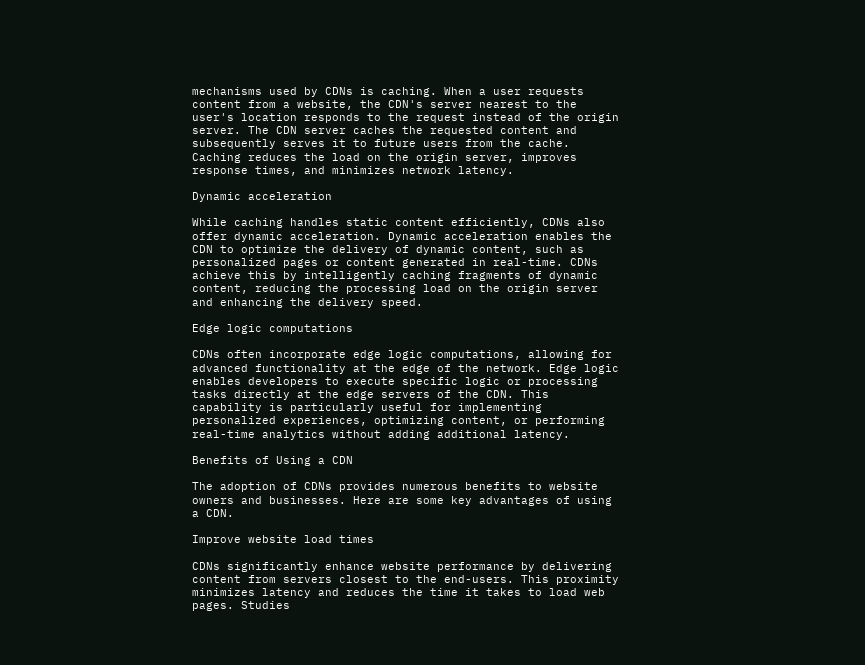mechanisms used by CDNs is caching. When a user requests content from a website, the CDN's server nearest to the user's location responds to the request instead of the origin server. The CDN server caches the requested content and subsequently serves it to future users from the cache. Caching reduces the load on the origin server, improves response times, and minimizes network latency.

Dynamic acceleration

While caching handles static content efficiently, CDNs also offer dynamic acceleration. Dynamic acceleration enables the CDN to optimize the delivery of dynamic content, such as personalized pages or content generated in real-time. CDNs achieve this by intelligently caching fragments of dynamic content, reducing the processing load on the origin server and enhancing the delivery speed.

Edge logic computations

CDNs often incorporate edge logic computations, allowing for advanced functionality at the edge of the network. Edge logic enables developers to execute specific logic or processing tasks directly at the edge servers of the CDN. This capability is particularly useful for implementing personalized experiences, optimizing content, or performing real-time analytics without adding additional latency.

Benefits of Using a CDN

The adoption of CDNs provides numerous benefits to website owners and businesses. Here are some key advantages of using a CDN.

Improve website load times

CDNs significantly enhance website performance by delivering content from servers closest to the end-users. This proximity minimizes latency and reduces the time it takes to load web pages. Studies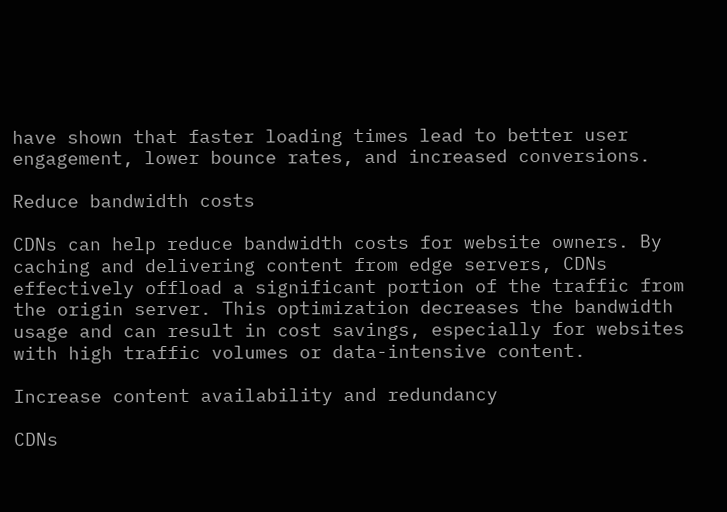have shown that faster loading times lead to better user engagement, lower bounce rates, and increased conversions.

Reduce bandwidth costs

CDNs can help reduce bandwidth costs for website owners. By caching and delivering content from edge servers, CDNs effectively offload a significant portion of the traffic from the origin server. This optimization decreases the bandwidth usage and can result in cost savings, especially for websites with high traffic volumes or data-intensive content.

Increase content availability and redundancy

CDNs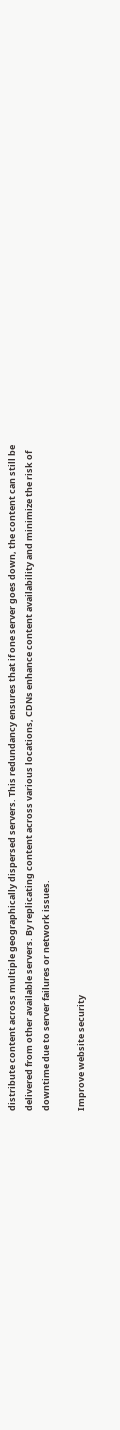distribute content across multiple geographically dispersed servers. This redundancy ensures that if one server goes down, the content can still be delivered from other available servers. By replicating content across various locations, CDNs enhance content availability and minimize the risk of downtime due to server failures or network issues.

Improve website security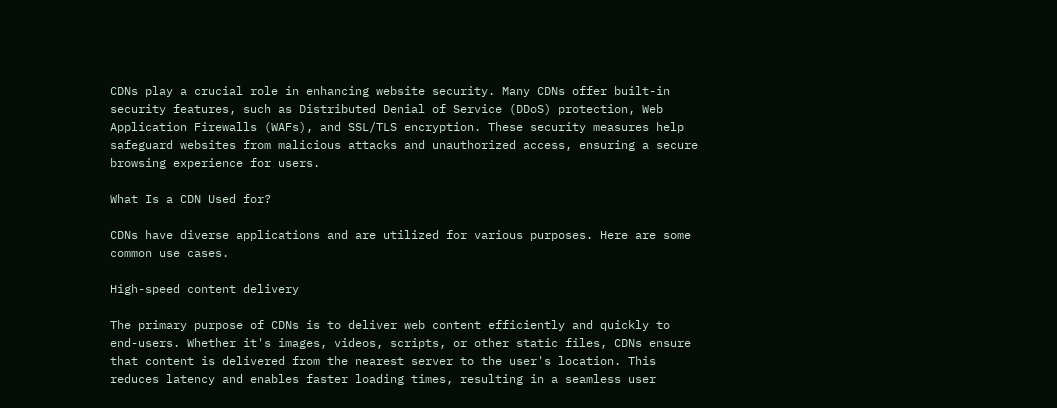CDNs play a crucial role in enhancing website security. Many CDNs offer built-in security features, such as Distributed Denial of Service (DDoS) protection, Web Application Firewalls (WAFs), and SSL/TLS encryption. These security measures help safeguard websites from malicious attacks and unauthorized access, ensuring a secure browsing experience for users.

What Is a CDN Used for?

CDNs have diverse applications and are utilized for various purposes. Here are some common use cases.

High-speed content delivery

The primary purpose of CDNs is to deliver web content efficiently and quickly to end-users. Whether it's images, videos, scripts, or other static files, CDNs ensure that content is delivered from the nearest server to the user's location. This reduces latency and enables faster loading times, resulting in a seamless user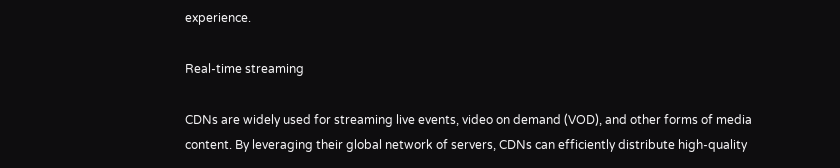experience.

Real-time streaming

CDNs are widely used for streaming live events, video on demand (VOD), and other forms of media content. By leveraging their global network of servers, CDNs can efficiently distribute high-quality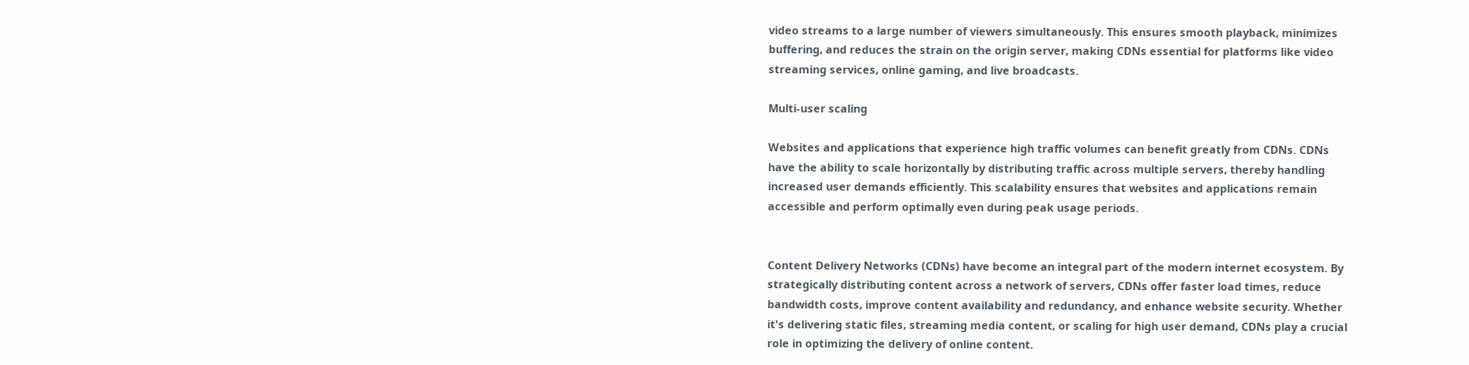video streams to a large number of viewers simultaneously. This ensures smooth playback, minimizes buffering, and reduces the strain on the origin server, making CDNs essential for platforms like video streaming services, online gaming, and live broadcasts.

Multi-user scaling

Websites and applications that experience high traffic volumes can benefit greatly from CDNs. CDNs have the ability to scale horizontally by distributing traffic across multiple servers, thereby handling increased user demands efficiently. This scalability ensures that websites and applications remain accessible and perform optimally even during peak usage periods.


Content Delivery Networks (CDNs) have become an integral part of the modern internet ecosystem. By strategically distributing content across a network of servers, CDNs offer faster load times, reduce bandwidth costs, improve content availability and redundancy, and enhance website security. Whether it's delivering static files, streaming media content, or scaling for high user demand, CDNs play a crucial role in optimizing the delivery of online content.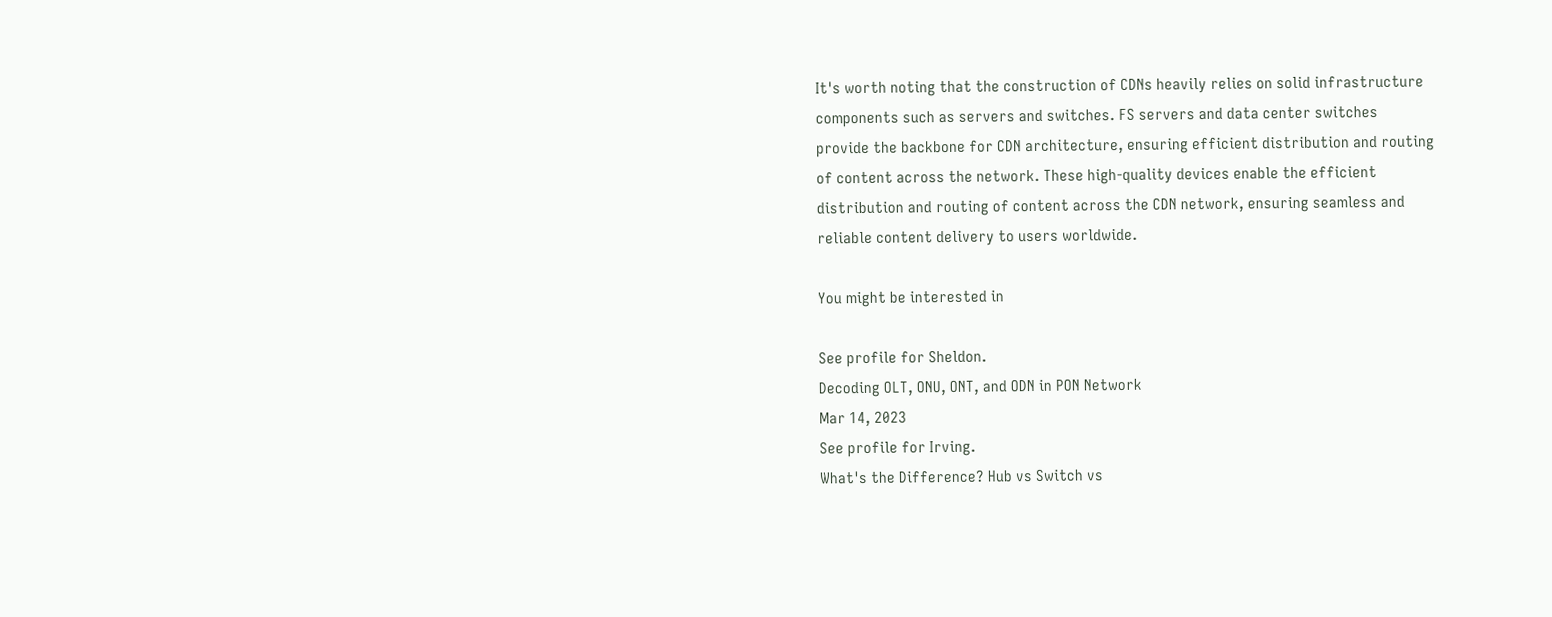It's worth noting that the construction of CDNs heavily relies on solid infrastructure components such as servers and switches. FS servers and data center switches provide the backbone for CDN architecture, ensuring efficient distribution and routing of content across the network. These high-quality devices enable the efficient distribution and routing of content across the CDN network, ensuring seamless and reliable content delivery to users worldwide.

You might be interested in

See profile for Sheldon.
Decoding OLT, ONU, ONT, and ODN in PON Network
Mar 14, 2023
See profile for Irving.
What's the Difference? Hub vs Switch vs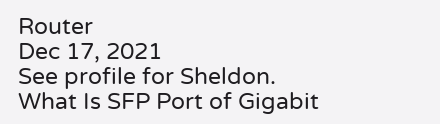Router
Dec 17, 2021
See profile for Sheldon.
What Is SFP Port of Gigabit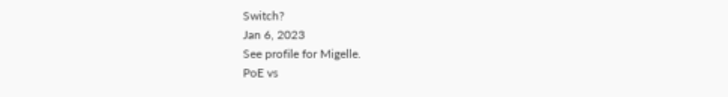Switch?
Jan 6, 2023
See profile for Migelle.
PoE vs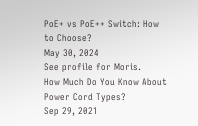PoE+ vs PoE++ Switch: How to Choose?
May 30, 2024
See profile for Moris.
How Much Do You Know About Power Cord Types?
Sep 29, 2021